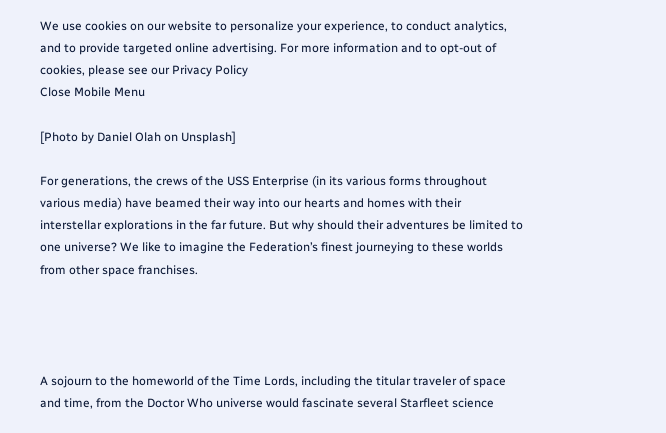We use cookies on our website to personalize your experience, to conduct analytics, and to provide targeted online advertising. For more information and to opt-out of cookies, please see our Privacy Policy
Close Mobile Menu

[Photo by Daniel Olah on Unsplash]

For generations, the crews of the USS Enterprise (in its various forms throughout various media) have beamed their way into our hearts and homes with their interstellar explorations in the far future. But why should their adventures be limited to one universe? We like to imagine the Federation’s finest journeying to these worlds from other space franchises.




A sojourn to the homeworld of the Time Lords, including the titular traveler of space and time, from the Doctor Who universe would fascinate several Starfleet science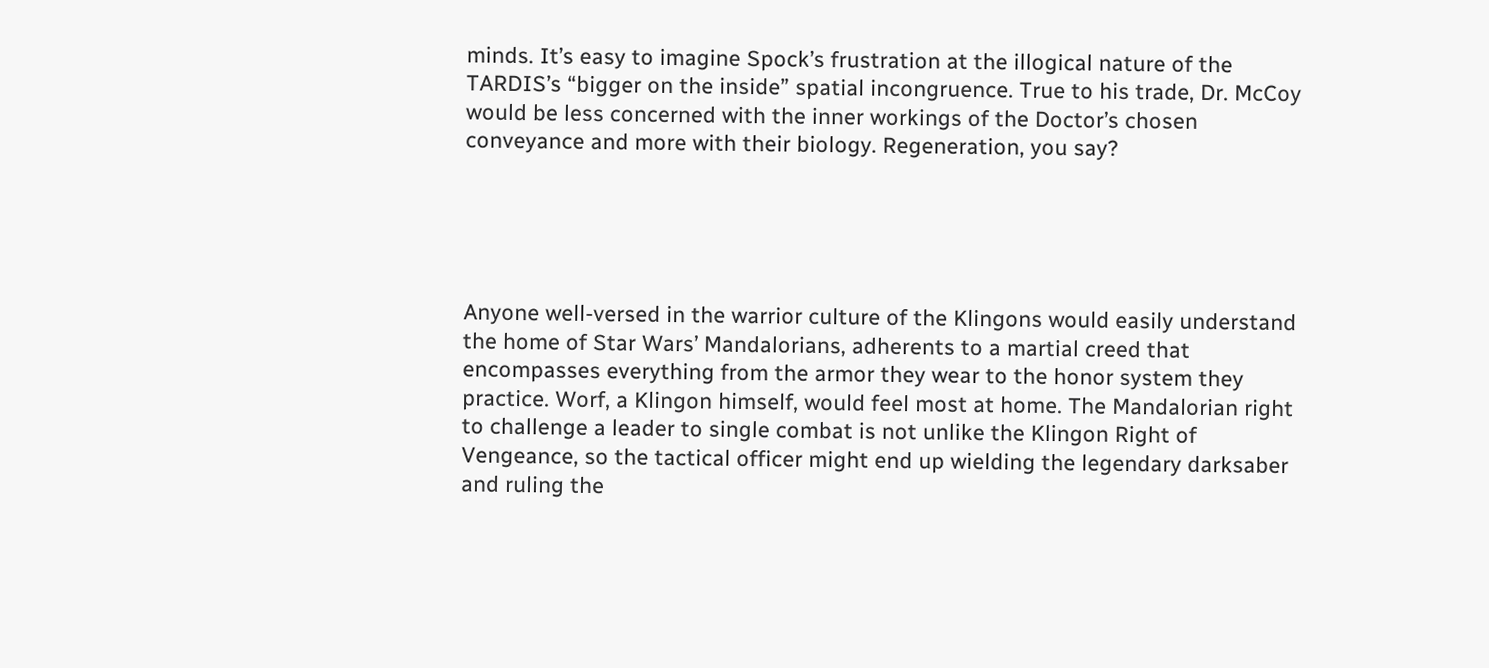minds. It’s easy to imagine Spock’s frustration at the illogical nature of the TARDIS’s “bigger on the inside” spatial incongruence. True to his trade, Dr. McCoy would be less concerned with the inner workings of the Doctor’s chosen conveyance and more with their biology. Regeneration, you say?





Anyone well-versed in the warrior culture of the Klingons would easily understand the home of Star Wars’ Mandalorians, adherents to a martial creed that encompasses everything from the armor they wear to the honor system they practice. Worf, a Klingon himself, would feel most at home. The Mandalorian right to challenge a leader to single combat is not unlike the Klingon Right of Vengeance, so the tactical officer might end up wielding the legendary darksaber and ruling the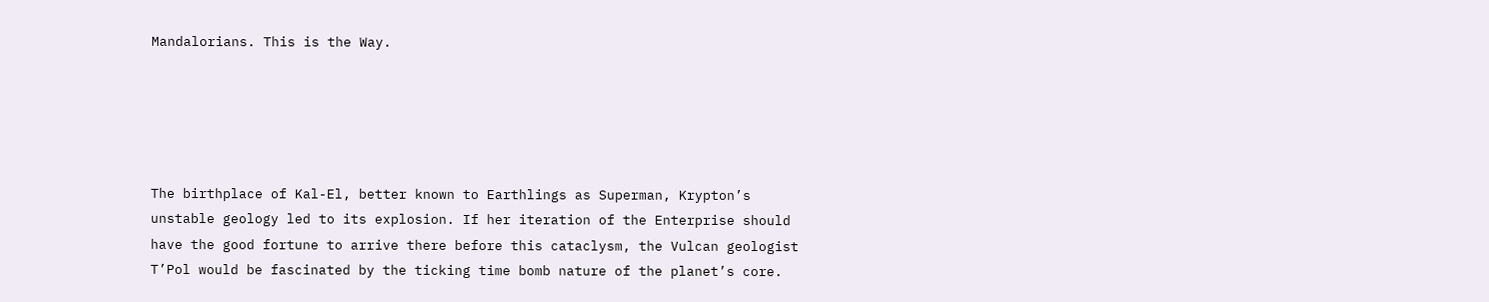Mandalorians. This is the Way.





The birthplace of Kal-El, better known to Earthlings as Superman, Krypton’s unstable geology led to its explosion. If her iteration of the Enterprise should have the good fortune to arrive there before this cataclysm, the Vulcan geologist T’Pol would be fascinated by the ticking time bomb nature of the planet’s core.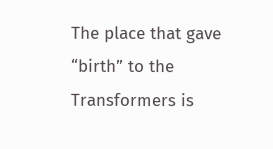The place that gave “birth” to the Transformers is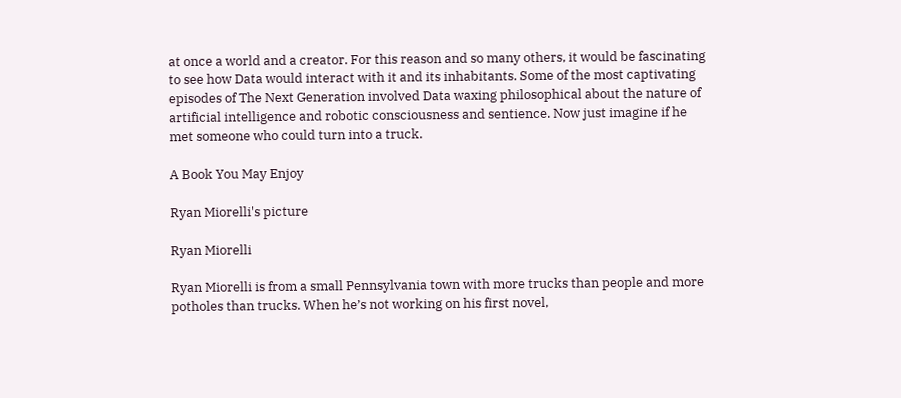at once a world and a creator. For this reason and so many others, it would be fascinating to see how Data would interact with it and its inhabitants. Some of the most captivating episodes of The Next Generation involved Data waxing philosophical about the nature of artificial intelligence and robotic consciousness and sentience. Now just imagine if he met someone who could turn into a truck.

A Book You May Enjoy

Ryan Miorelli's picture

Ryan Miorelli

Ryan Miorelli is from a small Pennsylvania town with more trucks than people and more potholes than trucks. When he’s not working on his first novel,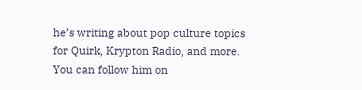he’s writing about pop culture topics for Quirk, Krypton Radio, and more. You can follow him on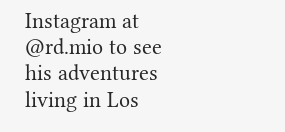Instagram at @rd.mio to see his adventures living in Los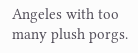Angeles with too many plush porgs.